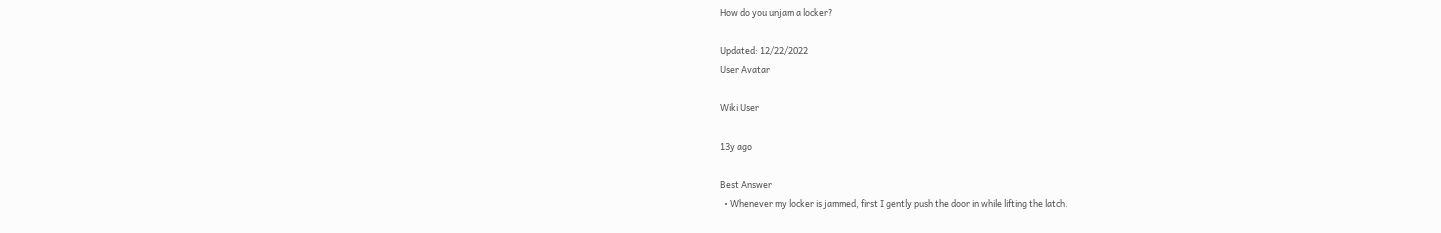How do you unjam a locker?

Updated: 12/22/2022
User Avatar

Wiki User

13y ago

Best Answer
  • Whenever my locker is jammed, first I gently push the door in while lifting the latch.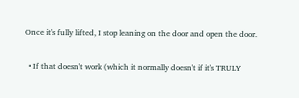Once it's fully lifted, I stop leaning on the door and open the door.

  • If that doesn't work (which it normally doesn't if it's TRULY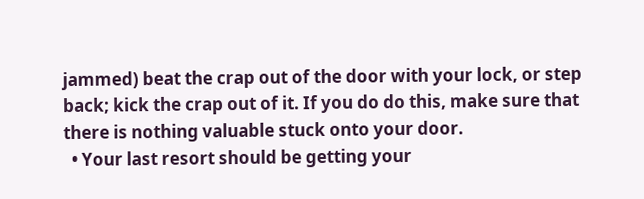jammed) beat the crap out of the door with your lock, or step back; kick the crap out of it. If you do do this, make sure that there is nothing valuable stuck onto your door.
  • Your last resort should be getting your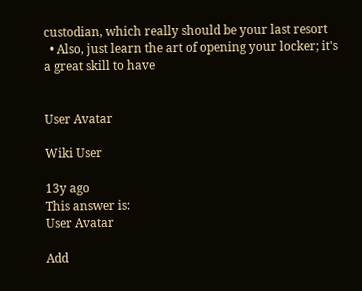custodian, which really should be your last resort
  • Also, just learn the art of opening your locker; it's a great skill to have


User Avatar

Wiki User

13y ago
This answer is:
User Avatar

Add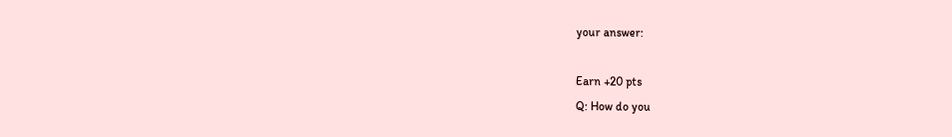your answer:

Earn +20 pts
Q: How do you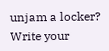unjam a locker?
Write your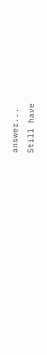answer...
Still have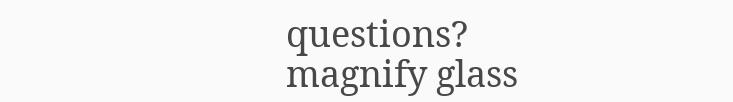questions?
magnify glass